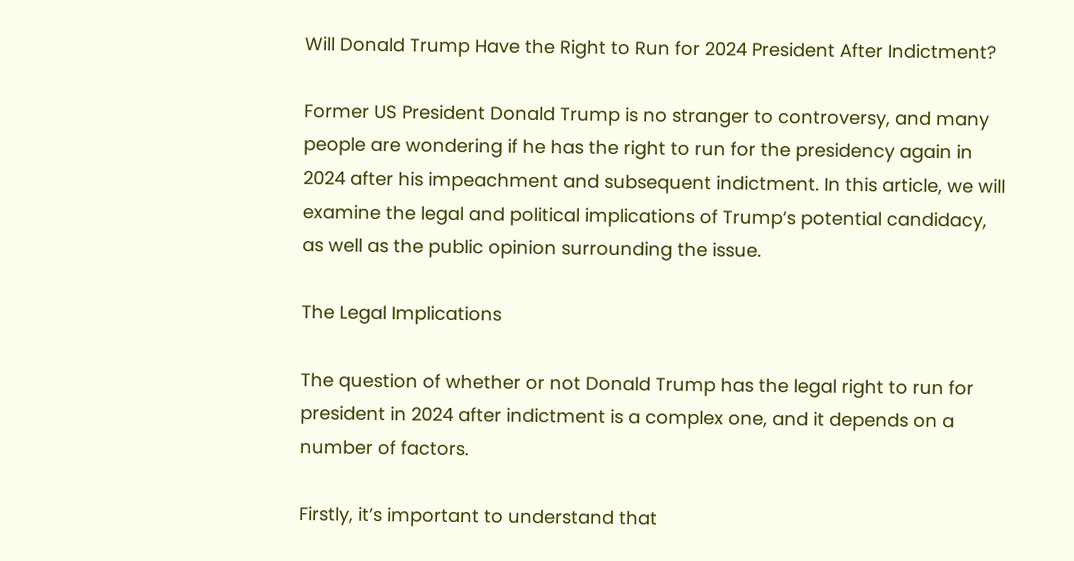Will Donald Trump Have the Right to Run for 2024 President After Indictment?

Former US President Donald Trump is no stranger to controversy, and many people are wondering if he has the right to run for the presidency again in 2024 after his impeachment and subsequent indictment. In this article, we will examine the legal and political implications of Trump’s potential candidacy, as well as the public opinion surrounding the issue.

The Legal Implications

The question of whether or not Donald Trump has the legal right to run for president in 2024 after indictment is a complex one, and it depends on a number of factors.

Firstly, it’s important to understand that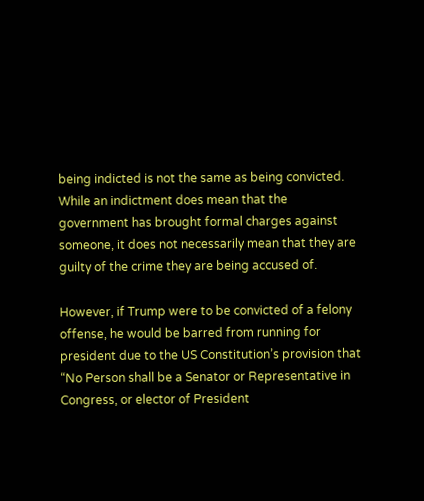being indicted is not the same as being convicted. While an indictment does mean that the government has brought formal charges against someone, it does not necessarily mean that they are guilty of the crime they are being accused of.

However, if Trump were to be convicted of a felony offense, he would be barred from running for president due to the US Constitution’s provision that “No Person shall be a Senator or Representative in Congress, or elector of President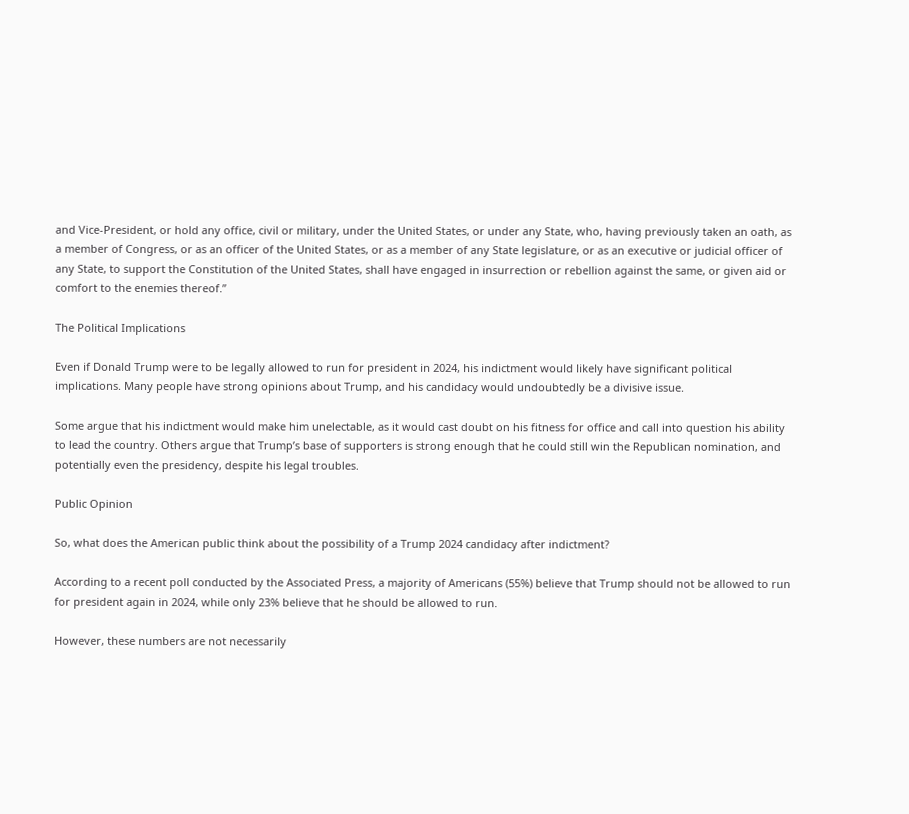and Vice-President, or hold any office, civil or military, under the United States, or under any State, who, having previously taken an oath, as a member of Congress, or as an officer of the United States, or as a member of any State legislature, or as an executive or judicial officer of any State, to support the Constitution of the United States, shall have engaged in insurrection or rebellion against the same, or given aid or comfort to the enemies thereof.”

The Political Implications

Even if Donald Trump were to be legally allowed to run for president in 2024, his indictment would likely have significant political implications. Many people have strong opinions about Trump, and his candidacy would undoubtedly be a divisive issue.

Some argue that his indictment would make him unelectable, as it would cast doubt on his fitness for office and call into question his ability to lead the country. Others argue that Trump’s base of supporters is strong enough that he could still win the Republican nomination, and potentially even the presidency, despite his legal troubles.

Public Opinion

So, what does the American public think about the possibility of a Trump 2024 candidacy after indictment?

According to a recent poll conducted by the Associated Press, a majority of Americans (55%) believe that Trump should not be allowed to run for president again in 2024, while only 23% believe that he should be allowed to run.

However, these numbers are not necessarily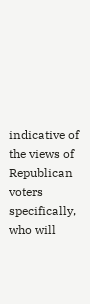indicative of the views of Republican voters specifically, who will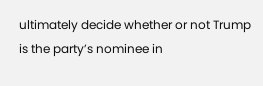ultimately decide whether or not Trump is the party’s nominee in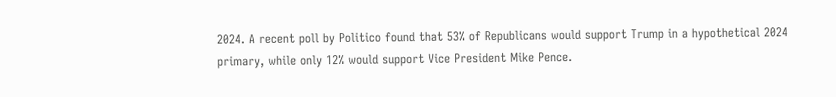2024. A recent poll by Politico found that 53% of Republicans would support Trump in a hypothetical 2024 primary, while only 12% would support Vice President Mike Pence.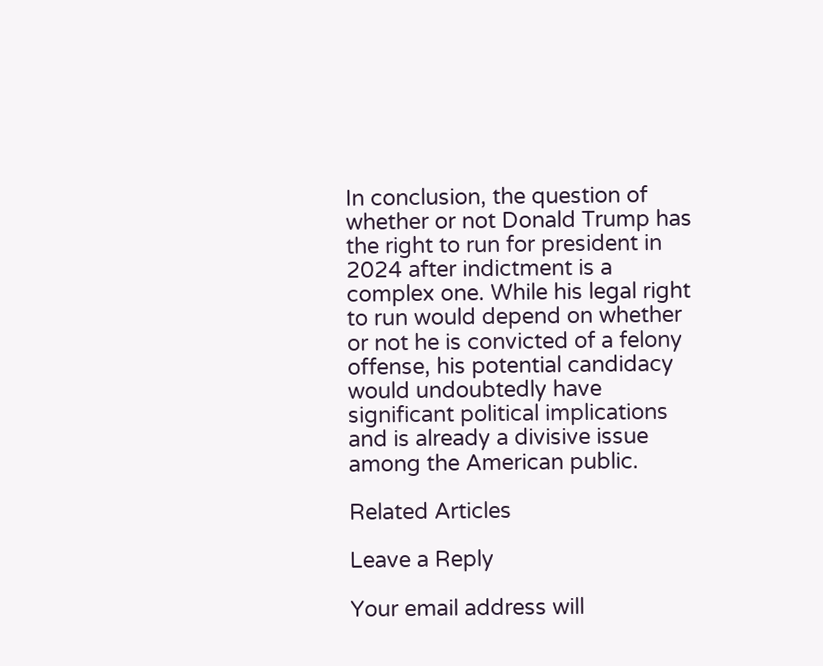In conclusion, the question of whether or not Donald Trump has the right to run for president in 2024 after indictment is a complex one. While his legal right to run would depend on whether or not he is convicted of a felony offense, his potential candidacy would undoubtedly have significant political implications and is already a divisive issue among the American public.

Related Articles

Leave a Reply

Your email address will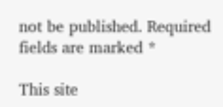not be published. Required fields are marked *

This site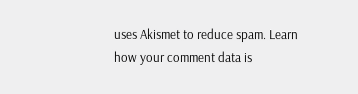uses Akismet to reduce spam. Learn how your comment data is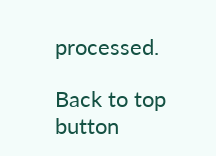processed.

Back to top button